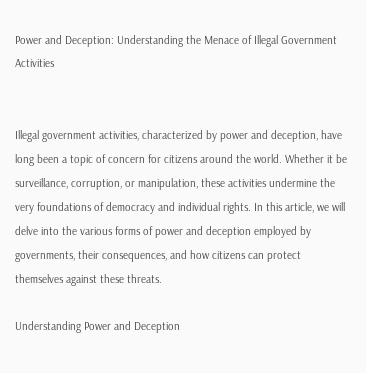Power and Deception: Understanding the Menace of Illegal Government Activities


Illegal government activities, characterized by power and deception, have long been a topic of concern for citizens around the world. Whether it be surveillance, corruption, or manipulation, these activities undermine the very foundations of democracy and individual rights. In this article, we will delve into the various forms of power and deception employed by governments, their consequences, and how citizens can protect themselves against these threats.

Understanding Power and Deception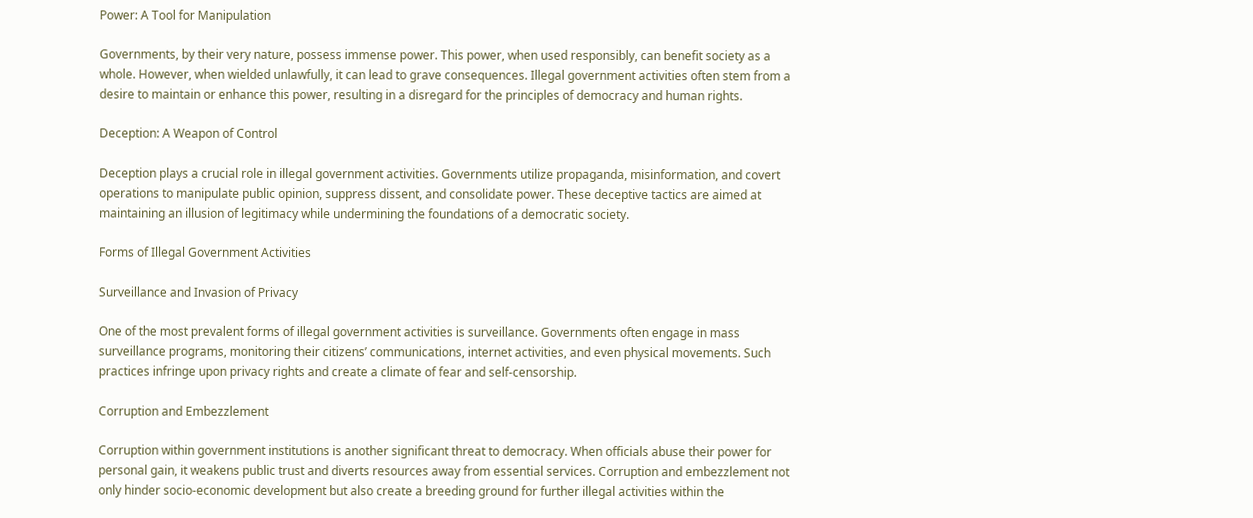Power: A Tool for Manipulation

Governments, by their very nature, possess immense power. This power, when used responsibly, can benefit society as a whole. However, when wielded unlawfully, it can lead to grave consequences. Illegal government activities often stem from a desire to maintain or enhance this power, resulting in a disregard for the principles of democracy and human rights.

Deception: A Weapon of Control

Deception plays a crucial role in illegal government activities. Governments utilize propaganda, misinformation, and covert operations to manipulate public opinion, suppress dissent, and consolidate power. These deceptive tactics are aimed at maintaining an illusion of legitimacy while undermining the foundations of a democratic society.

Forms of Illegal Government Activities

Surveillance and Invasion of Privacy

One of the most prevalent forms of illegal government activities is surveillance. Governments often engage in mass surveillance programs, monitoring their citizens’ communications, internet activities, and even physical movements. Such practices infringe upon privacy rights and create a climate of fear and self-censorship.

Corruption and Embezzlement

Corruption within government institutions is another significant threat to democracy. When officials abuse their power for personal gain, it weakens public trust and diverts resources away from essential services. Corruption and embezzlement not only hinder socio-economic development but also create a breeding ground for further illegal activities within the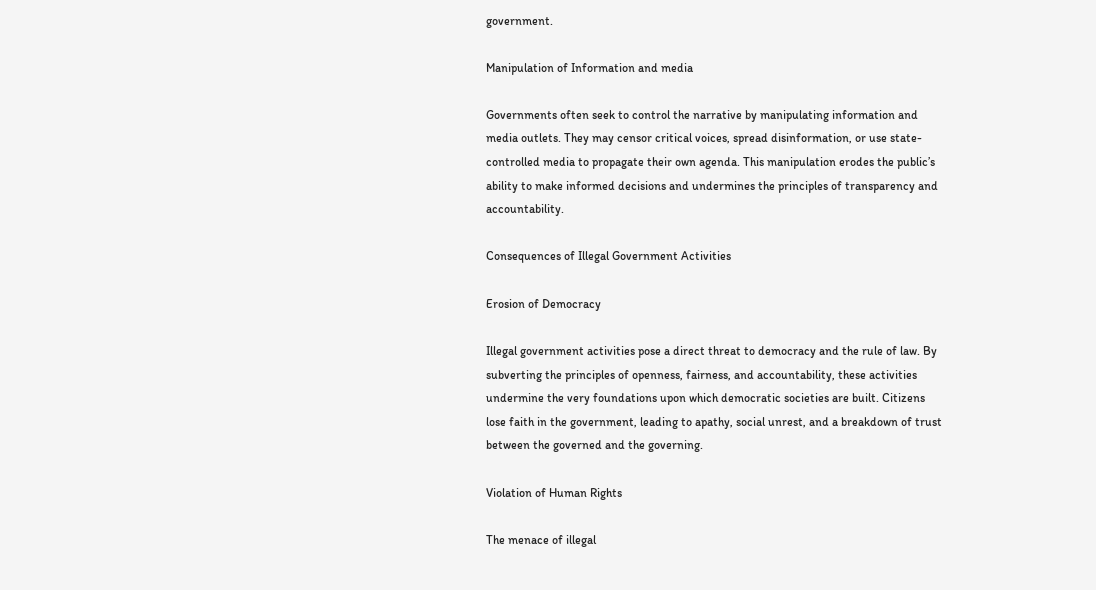government.

Manipulation of Information and media

Governments often seek to control the narrative by manipulating information and media outlets. They may censor critical voices, spread disinformation, or use state-controlled media to propagate their own agenda. This manipulation erodes the public’s ability to make informed decisions and undermines the principles of transparency and accountability.

Consequences of Illegal Government Activities

Erosion of Democracy

Illegal government activities pose a direct threat to democracy and the rule of law. By subverting the principles of openness, fairness, and accountability, these activities undermine the very foundations upon which democratic societies are built. Citizens lose faith in the government, leading to apathy, social unrest, and a breakdown of trust between the governed and the governing.

Violation of Human Rights

The menace of illegal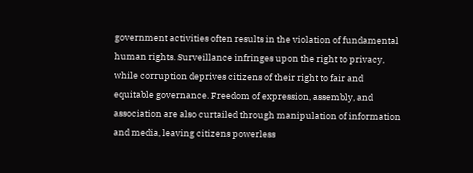government activities often results in the violation of fundamental human rights. Surveillance infringes upon the right to privacy, while corruption deprives citizens of their right to fair and equitable governance. Freedom of expression, assembly, and association are also curtailed through manipulation of information and media, leaving citizens powerless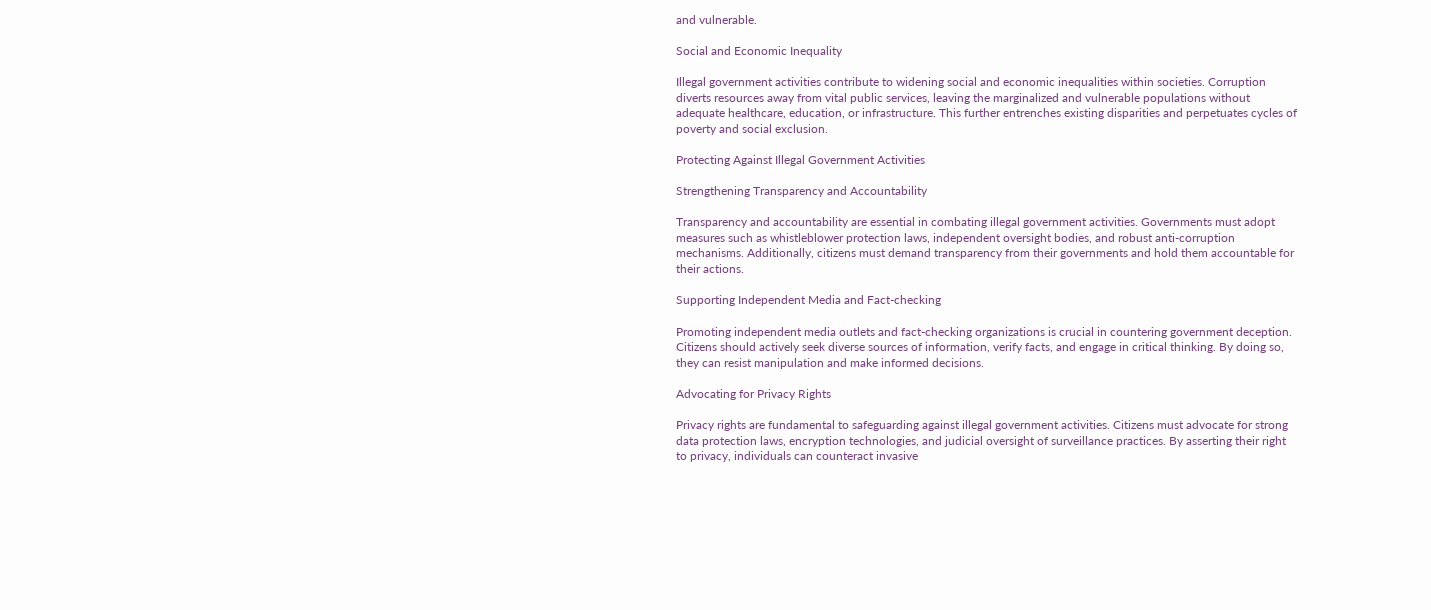and vulnerable.

Social and Economic Inequality

Illegal government activities contribute to widening social and economic inequalities within societies. Corruption diverts resources away from vital public services, leaving the marginalized and vulnerable populations without adequate healthcare, education, or infrastructure. This further entrenches existing disparities and perpetuates cycles of poverty and social exclusion.

Protecting Against Illegal Government Activities

Strengthening Transparency and Accountability

Transparency and accountability are essential in combating illegal government activities. Governments must adopt measures such as whistleblower protection laws, independent oversight bodies, and robust anti-corruption mechanisms. Additionally, citizens must demand transparency from their governments and hold them accountable for their actions.

Supporting Independent Media and Fact-checking

Promoting independent media outlets and fact-checking organizations is crucial in countering government deception. Citizens should actively seek diverse sources of information, verify facts, and engage in critical thinking. By doing so, they can resist manipulation and make informed decisions.

Advocating for Privacy Rights

Privacy rights are fundamental to safeguarding against illegal government activities. Citizens must advocate for strong data protection laws, encryption technologies, and judicial oversight of surveillance practices. By asserting their right to privacy, individuals can counteract invasive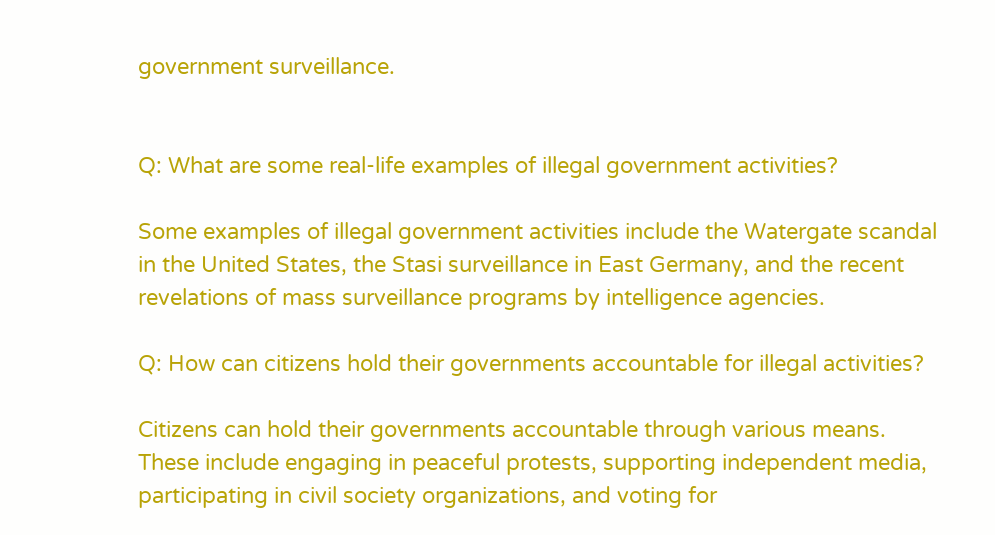government surveillance.


Q: What are some real-life examples of illegal government activities?

Some examples of illegal government activities include the Watergate scandal in the United States, the Stasi surveillance in East Germany, and the recent revelations of mass surveillance programs by intelligence agencies.

Q: How can citizens hold their governments accountable for illegal activities?

Citizens can hold their governments accountable through various means. These include engaging in peaceful protests, supporting independent media, participating in civil society organizations, and voting for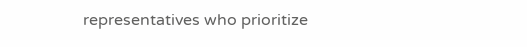representatives who prioritize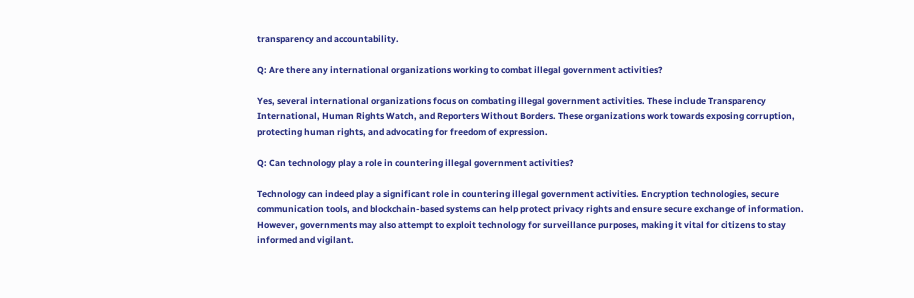transparency and accountability.

Q: Are there any international organizations working to combat illegal government activities?

Yes, several international organizations focus on combating illegal government activities. These include Transparency International, Human Rights Watch, and Reporters Without Borders. These organizations work towards exposing corruption, protecting human rights, and advocating for freedom of expression.

Q: Can technology play a role in countering illegal government activities?

Technology can indeed play a significant role in countering illegal government activities. Encryption technologies, secure communication tools, and blockchain-based systems can help protect privacy rights and ensure secure exchange of information. However, governments may also attempt to exploit technology for surveillance purposes, making it vital for citizens to stay informed and vigilant.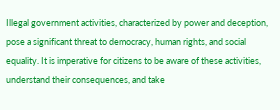Illegal government activities, characterized by power and deception, pose a significant threat to democracy, human rights, and social equality. It is imperative for citizens to be aware of these activities, understand their consequences, and take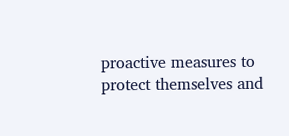proactive measures to protect themselves and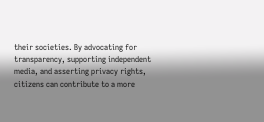their societies. By advocating for transparency, supporting independent media, and asserting privacy rights, citizens can contribute to a more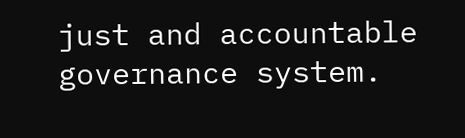just and accountable governance system.